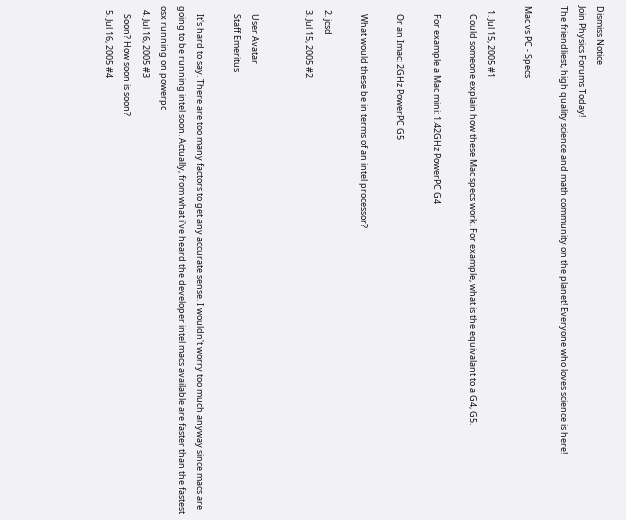Dismiss Notice
Join Physics Forums Today!
The friendliest, high quality science and math community on the planet! Everyone who loves science is here!

Mac vs PC - Specs

  1. Jul 15, 2005 #1
    Could someone explain how these Mac specs work. For example, what is the equivalant to a G4, G5.

    For example a Mac mini: 1.42GHz PowerPC G4

    Or an Imac: 2GHz PowerPC G5

    What would these be in terms of an intel processor?

  2. jcsd
  3. Jul 15, 2005 #2


    User Avatar
    Staff Emeritus

    It's hard to say. There are too many factors to get any accurate sense. I wouldn't worry too much anyway since macs are going to be running intel soon. Actually, from what i've heard the developer intel macs available are faster than the fastest osx running on powerpc
  4. Jul 16, 2005 #3
    Soon? How soon is soon?
  5. Jul 16, 2005 #4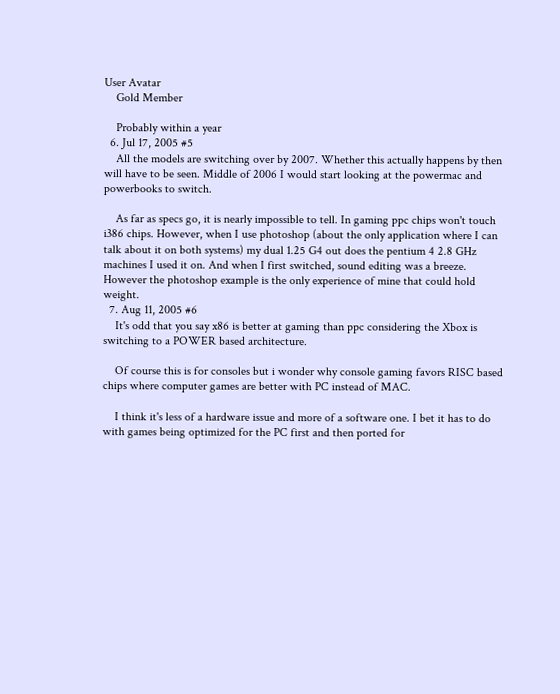User Avatar
    Gold Member

    Probably within a year
  6. Jul 17, 2005 #5
    All the models are switching over by 2007. Whether this actually happens by then will have to be seen. Middle of 2006 I would start looking at the powermac and powerbooks to switch.

    As far as specs go, it is nearly impossible to tell. In gaming ppc chips won't touch i386 chips. However, when I use photoshop (about the only application where I can talk about it on both systems) my dual 1.25 G4 out does the pentium 4 2.8 GHz machines I used it on. And when I first switched, sound editing was a breeze. However the photoshop example is the only experience of mine that could hold weight.
  7. Aug 11, 2005 #6
    It's odd that you say x86 is better at gaming than ppc considering the Xbox is switching to a POWER based architecture.

    Of course this is for consoles but i wonder why console gaming favors RISC based chips where computer games are better with PC instead of MAC.

    I think it's less of a hardware issue and more of a software one. I bet it has to do with games being optimized for the PC first and then ported for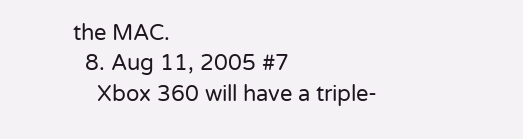the MAC.
  8. Aug 11, 2005 #7
    Xbox 360 will have a triple-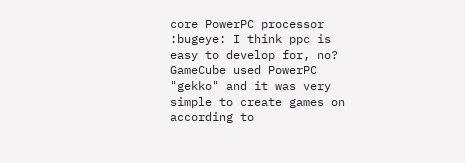core PowerPC processor :bugeye: I think ppc is easy to develop for, no? GameCube used PowerPC "gekko" and it was very simple to create games on according to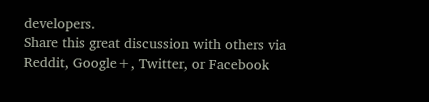developers.
Share this great discussion with others via Reddit, Google+, Twitter, or Facebook